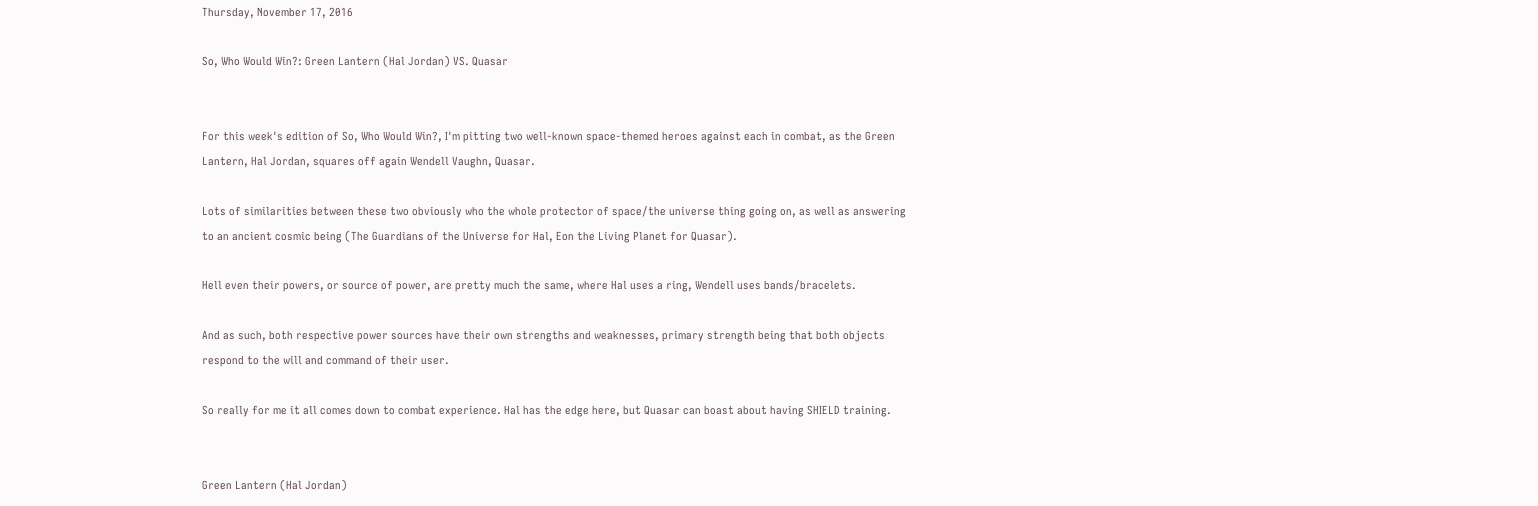Thursday, November 17, 2016

So, Who Would Win?: Green Lantern (Hal Jordan) VS. Quasar


For this week's edition of So, Who Would Win?, I'm pitting two well-known space-themed heroes against each in combat, as the Green Lantern, Hal Jordan, squares off again Wendell Vaughn, Quasar.

Lots of similarities between these two obviously who the whole protector of space/the universe thing going on, as well as answering to an ancient cosmic being (The Guardians of the Universe for Hal, Eon the Living Planet for Quasar).

Hell even their powers, or source of power, are pretty much the same, where Hal uses a ring, Wendell uses bands/bracelets.

And as such, both respective power sources have their own strengths and weaknesses, primary strength being that both objects respond to the will and command of their user.

So really for me it all comes down to combat experience. Hal has the edge here, but Quasar can boast about having SHIELD training.


Green Lantern (Hal Jordan)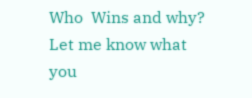Who  Wins and why?
Let me know what you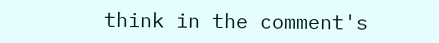think in the comment's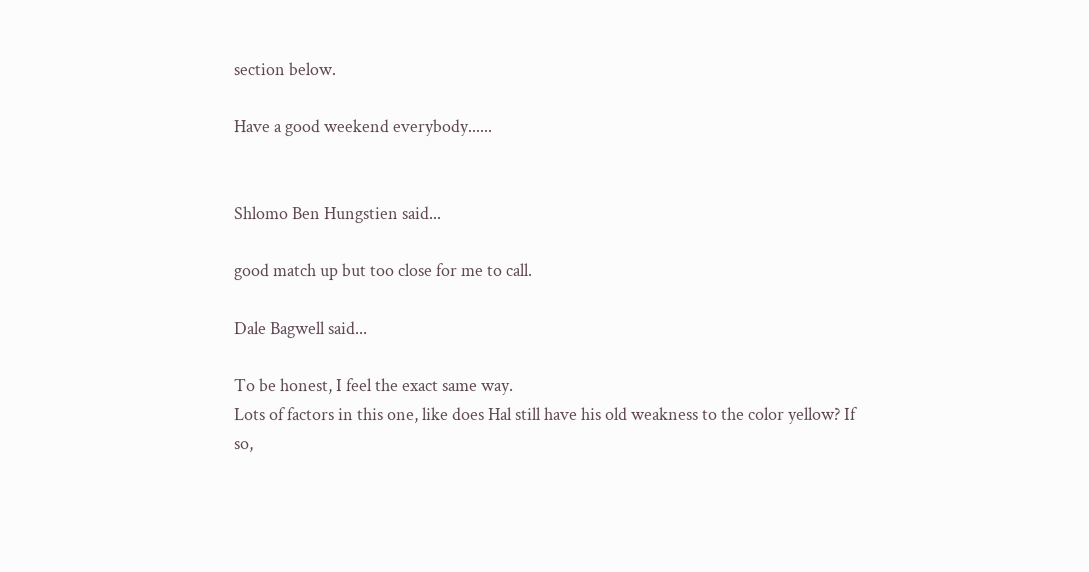section below.

Have a good weekend everybody......


Shlomo Ben Hungstien said...

good match up but too close for me to call.

Dale Bagwell said...

To be honest, I feel the exact same way.
Lots of factors in this one, like does Hal still have his old weakness to the color yellow? If so,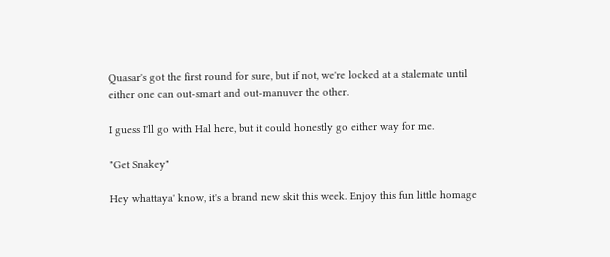Quasar's got the first round for sure, but if not, we're locked at a stalemate until either one can out-smart and out-manuver the other.

I guess I'll go with Hal here, but it could honestly go either way for me.

"Get Snakey"

Hey whattaya' know, it's a brand new skit this week. Enjoy this fun little homage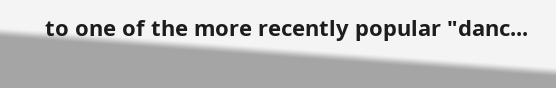to one of the more recently popular "danc...